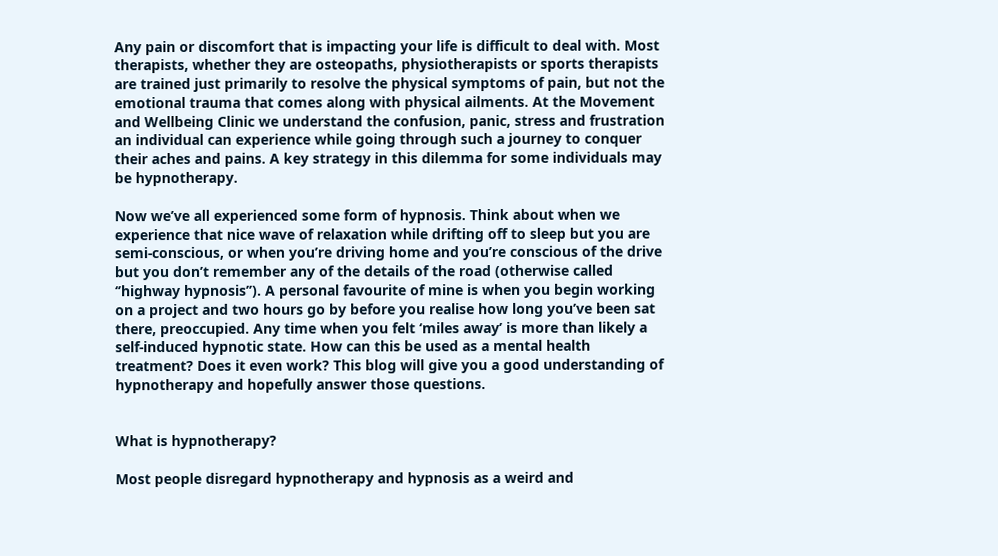Any pain or discomfort that is impacting your life is difficult to deal with. Most therapists, whether they are osteopaths, physiotherapists or sports therapists are trained just primarily to resolve the physical symptoms of pain, but not the emotional trauma that comes along with physical ailments. At the Movement and Wellbeing Clinic we understand the confusion, panic, stress and frustration an individual can experience while going through such a journey to conquer their aches and pains. A key strategy in this dilemma for some individuals may be hypnotherapy.

Now we’ve all experienced some form of hypnosis. Think about when we experience that nice wave of relaxation while drifting off to sleep but you are semi-conscious, or when you’re driving home and you’re conscious of the drive but you don’t remember any of the details of the road (otherwise called ‘’highway hypnosis’’). A personal favourite of mine is when you begin working on a project and two hours go by before you realise how long you’ve been sat there, preoccupied. Any time when you felt ‘miles away’ is more than likely a self-induced hypnotic state. How can this be used as a mental health treatment? Does it even work? This blog will give you a good understanding of hypnotherapy and hopefully answer those questions.


What is hypnotherapy?

Most people disregard hypnotherapy and hypnosis as a weird and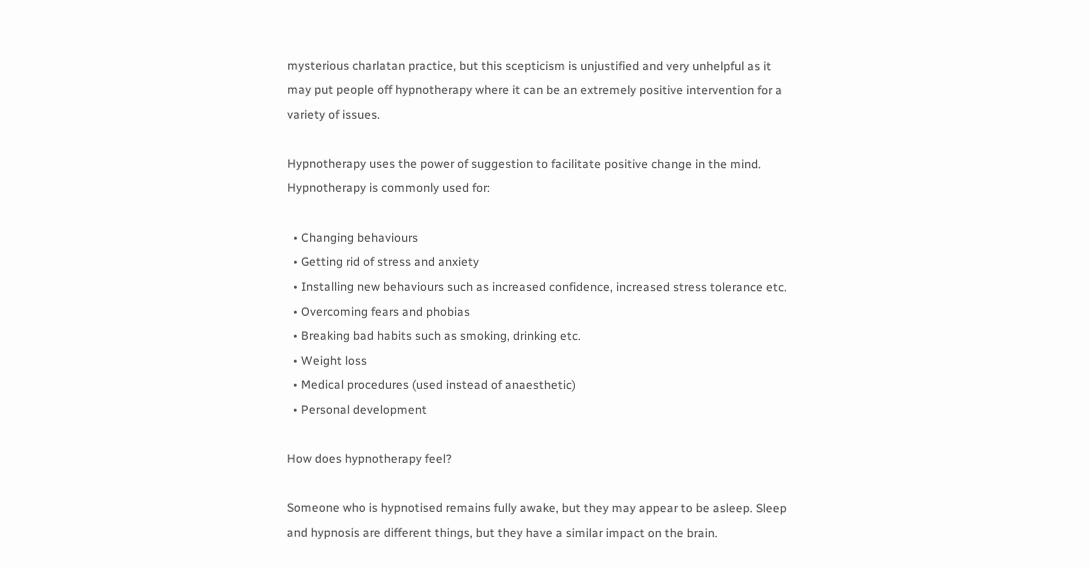mysterious charlatan practice, but this scepticism is unjustified and very unhelpful as it may put people off hypnotherapy where it can be an extremely positive intervention for a variety of issues.

Hypnotherapy uses the power of suggestion to facilitate positive change in the mind. Hypnotherapy is commonly used for:

  • Changing behaviours
  • Getting rid of stress and anxiety
  • Installing new behaviours such as increased confidence, increased stress tolerance etc.
  • Overcoming fears and phobias
  • Breaking bad habits such as smoking, drinking etc.
  • Weight loss
  • Medical procedures (used instead of anaesthetic)
  • Personal development

How does hypnotherapy feel?

Someone who is hypnotised remains fully awake, but they may appear to be asleep. Sleep and hypnosis are different things, but they have a similar impact on the brain.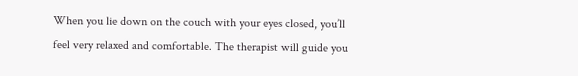When you lie down on the couch with your eyes closed, you’ll feel very relaxed and comfortable. The therapist will guide you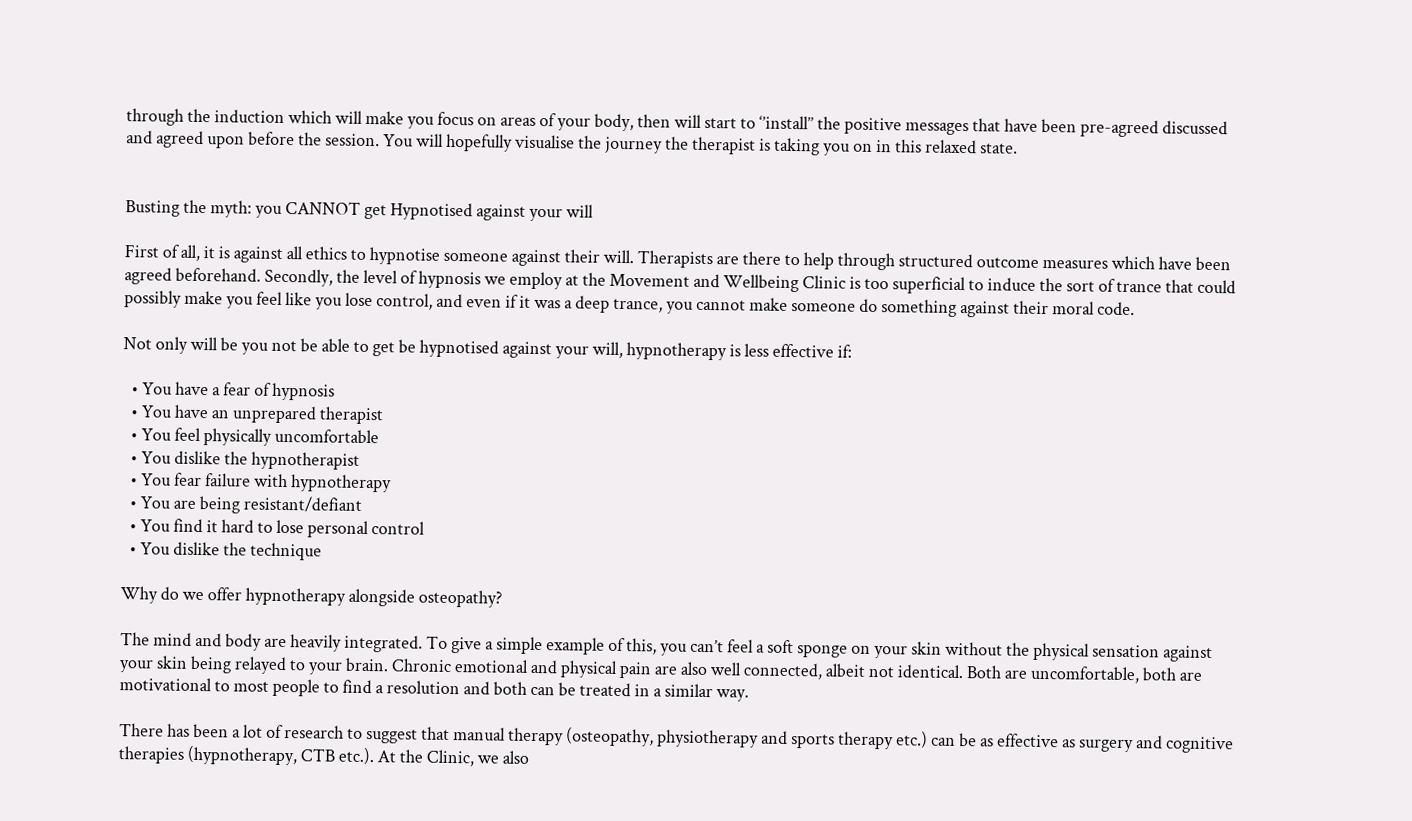through the induction which will make you focus on areas of your body, then will start to ‘’install’’ the positive messages that have been pre-agreed discussed and agreed upon before the session. You will hopefully visualise the journey the therapist is taking you on in this relaxed state.


Busting the myth: you CANNOT get Hypnotised against your will

First of all, it is against all ethics to hypnotise someone against their will. Therapists are there to help through structured outcome measures which have been agreed beforehand. Secondly, the level of hypnosis we employ at the Movement and Wellbeing Clinic is too superficial to induce the sort of trance that could possibly make you feel like you lose control, and even if it was a deep trance, you cannot make someone do something against their moral code.

Not only will be you not be able to get be hypnotised against your will, hypnotherapy is less effective if:

  • You have a fear of hypnosis
  • You have an unprepared therapist
  • You feel physically uncomfortable
  • You dislike the hypnotherapist
  • You fear failure with hypnotherapy
  • You are being resistant/defiant
  • You find it hard to lose personal control
  • You dislike the technique

Why do we offer hypnotherapy alongside osteopathy?

The mind and body are heavily integrated. To give a simple example of this, you can’t feel a soft sponge on your skin without the physical sensation against your skin being relayed to your brain. Chronic emotional and physical pain are also well connected, albeit not identical. Both are uncomfortable, both are motivational to most people to find a resolution and both can be treated in a similar way.

There has been a lot of research to suggest that manual therapy (osteopathy, physiotherapy and sports therapy etc.) can be as effective as surgery and cognitive therapies (hypnotherapy, CTB etc.). At the Clinic, we also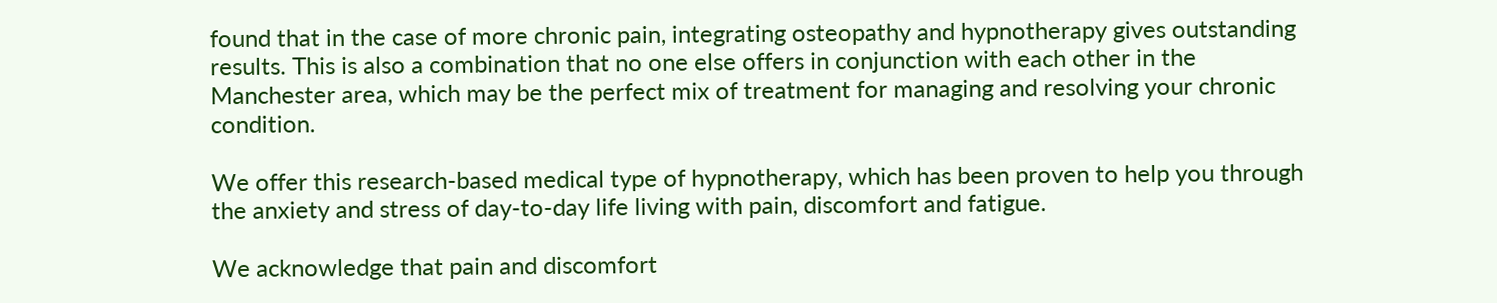found that in the case of more chronic pain, integrating osteopathy and hypnotherapy gives outstanding results. This is also a combination that no one else offers in conjunction with each other in the Manchester area, which may be the perfect mix of treatment for managing and resolving your chronic condition.

We offer this research-based medical type of hypnotherapy, which has been proven to help you through the anxiety and stress of day-to-day life living with pain, discomfort and fatigue.

We acknowledge that pain and discomfort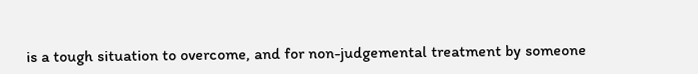is a tough situation to overcome, and for non-judgemental treatment by someone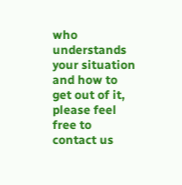who understands your situation and how to get out of it, please feel free to contact us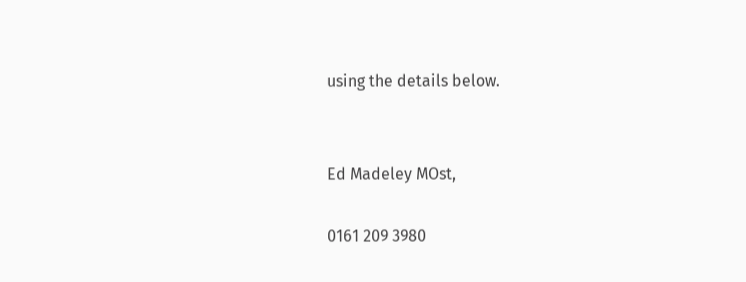using the details below.


Ed Madeley MOst,

0161 209 3980